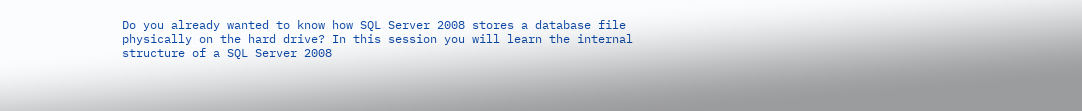Do you already wanted to know how SQL Server 2008 stores a database file physically on the hard drive? In this session you will learn the internal structure of a SQL Server 2008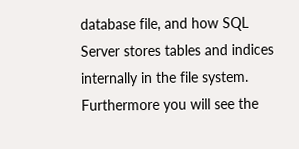database file, and how SQL Server stores tables and indices internally in the file system. Furthermore you will see the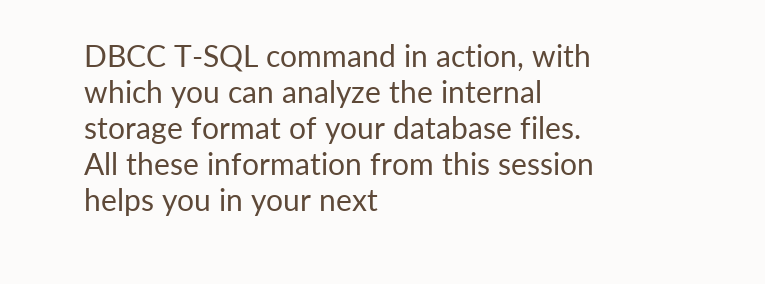DBCC T-SQL command in action, with which you can analyze the internal storage format of your database files. All these information from this session helps you in your next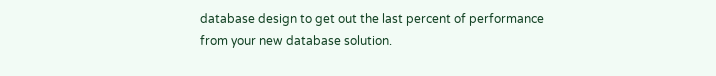database design to get out the last percent of performance from your new database solution.